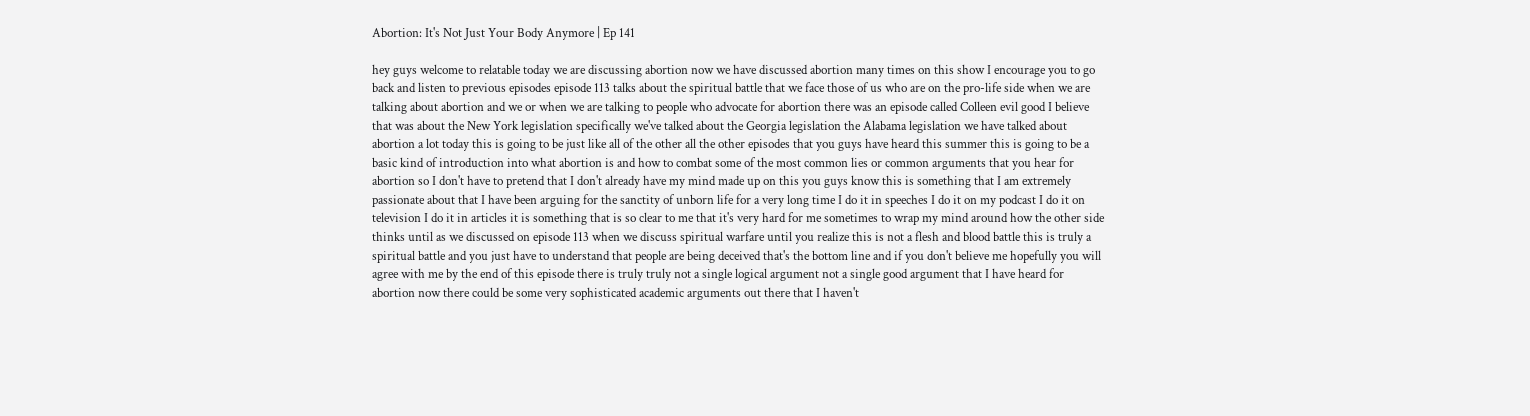Abortion: It's Not Just Your Body Anymore | Ep 141

hey guys welcome to relatable today we are discussing abortion now we have discussed abortion many times on this show I encourage you to go back and listen to previous episodes episode 113 talks about the spiritual battle that we face those of us who are on the pro-life side when we are talking about abortion and we or when we are talking to people who advocate for abortion there was an episode called Colleen evil good I believe that was about the New York legislation specifically we've talked about the Georgia legislation the Alabama legislation we have talked about abortion a lot today this is going to be just like all of the other all the other episodes that you guys have heard this summer this is going to be a basic kind of introduction into what abortion is and how to combat some of the most common lies or common arguments that you hear for abortion so I don't have to pretend that I don't already have my mind made up on this you guys know this is something that I am extremely passionate about that I have been arguing for the sanctity of unborn life for a very long time I do it in speeches I do it on my podcast I do it on television I do it in articles it is something that is so clear to me that it's very hard for me sometimes to wrap my mind around how the other side thinks until as we discussed on episode 113 when we discuss spiritual warfare until you realize this is not a flesh and blood battle this is truly a spiritual battle and you just have to understand that people are being deceived that's the bottom line and if you don't believe me hopefully you will agree with me by the end of this episode there is truly truly not a single logical argument not a single good argument that I have heard for abortion now there could be some very sophisticated academic arguments out there that I haven't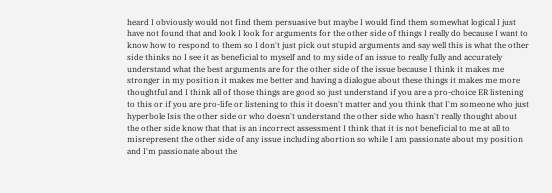heard I obviously would not find them persuasive but maybe I would find them somewhat logical I just have not found that and look I look for arguments for the other side of things I really do because I want to know how to respond to them so I don't just pick out stupid arguments and say well this is what the other side thinks no I see it as beneficial to myself and to my side of an issue to really fully and accurately understand what the best arguments are for the other side of the issue because I think it makes me stronger in my position it makes me better and having a dialogue about these things it makes me more thoughtful and I think all of those things are good so just understand if you are a pro-choice ER listening to this or if you are pro-life or listening to this it doesn't matter and you think that I'm someone who just hyperbole Isis the other side or who doesn't understand the other side who hasn't really thought about the other side know that that is an incorrect assessment I think that it is not beneficial to me at all to misrepresent the other side of any issue including abortion so while I am passionate about my position and I'm passionate about the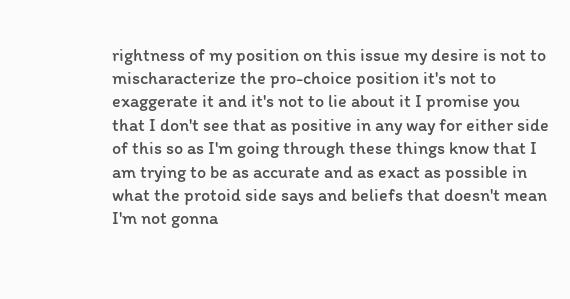rightness of my position on this issue my desire is not to mischaracterize the pro-choice position it's not to exaggerate it and it's not to lie about it I promise you that I don't see that as positive in any way for either side of this so as I'm going through these things know that I am trying to be as accurate and as exact as possible in what the protoid side says and beliefs that doesn't mean I'm not gonna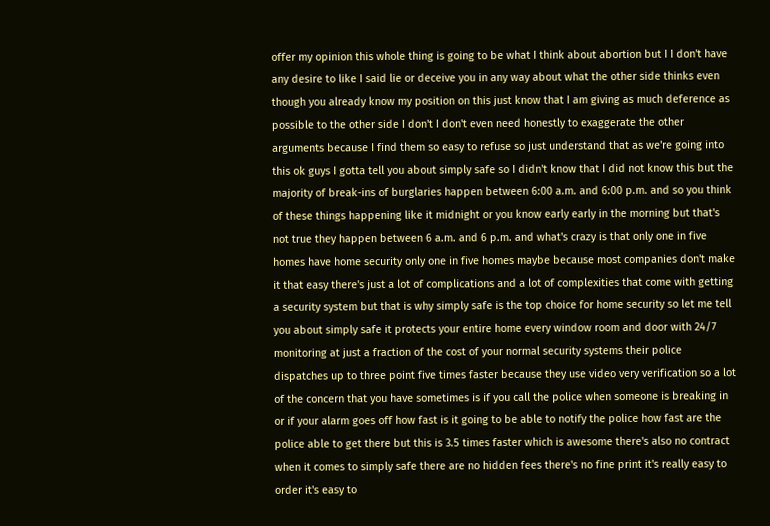offer my opinion this whole thing is going to be what I think about abortion but I I don't have any desire to like I said lie or deceive you in any way about what the other side thinks even though you already know my position on this just know that I am giving as much deference as possible to the other side I don't I don't even need honestly to exaggerate the other arguments because I find them so easy to refuse so just understand that as we're going into this ok guys I gotta tell you about simply safe so I didn't know that I did not know this but the majority of break-ins of burglaries happen between 6:00 a.m. and 6:00 p.m. and so you think of these things happening like it midnight or you know early early in the morning but that's not true they happen between 6 a.m. and 6 p.m. and what's crazy is that only one in five homes have home security only one in five homes maybe because most companies don't make it that easy there's just a lot of complications and a lot of complexities that come with getting a security system but that is why simply safe is the top choice for home security so let me tell you about simply safe it protects your entire home every window room and door with 24/7 monitoring at just a fraction of the cost of your normal security systems their police dispatches up to three point five times faster because they use video very verification so a lot of the concern that you have sometimes is if you call the police when someone is breaking in or if your alarm goes off how fast is it going to be able to notify the police how fast are the police able to get there but this is 3.5 times faster which is awesome there's also no contract when it comes to simply safe there are no hidden fees there's no fine print it's really easy to order it's easy to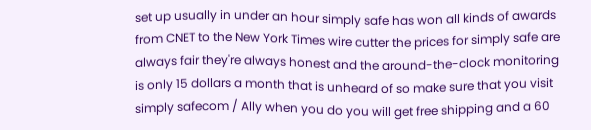set up usually in under an hour simply safe has won all kinds of awards from CNET to the New York Times wire cutter the prices for simply safe are always fair they're always honest and the around-the-clock monitoring is only 15 dollars a month that is unheard of so make sure that you visit simply safecom / Ally when you do you will get free shipping and a 60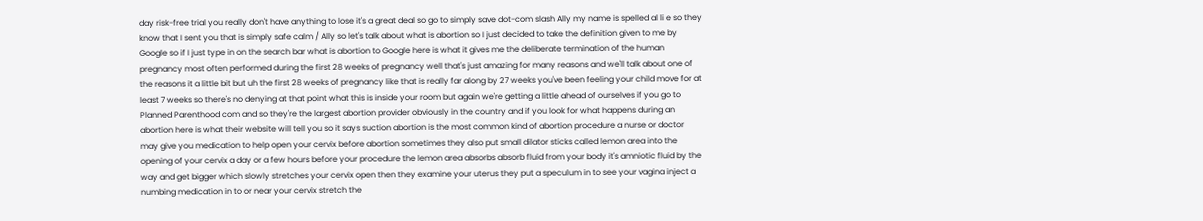day risk-free trial you really don't have anything to lose it's a great deal so go to simply save dot-com slash Ally my name is spelled al li e so they know that I sent you that is simply safe calm / Ally so let's talk about what is abortion so I just decided to take the definition given to me by Google so if I just type in on the search bar what is abortion to Google here is what it gives me the deliberate termination of the human pregnancy most often performed during the first 28 weeks of pregnancy well that's just amazing for many reasons and we'll talk about one of the reasons it a little bit but uh the first 28 weeks of pregnancy like that is really far along by 27 weeks you've been feeling your child move for at least 7 weeks so there's no denying at that point what this is inside your room but again we're getting a little ahead of ourselves if you go to Planned Parenthood com and so they're the largest abortion provider obviously in the country and if you look for what happens during an abortion here is what their website will tell you so it says suction abortion is the most common kind of abortion procedure a nurse or doctor may give you medication to help open your cervix before abortion sometimes they also put small dilator sticks called lemon area into the opening of your cervix a day or a few hours before your procedure the lemon area absorbs absorb fluid from your body it's amniotic fluid by the way and get bigger which slowly stretches your cervix open then they examine your uterus they put a speculum in to see your vagina inject a numbing medication in to or near your cervix stretch the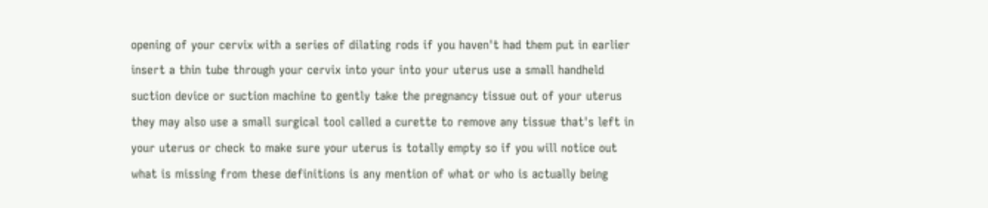opening of your cervix with a series of dilating rods if you haven't had them put in earlier insert a thin tube through your cervix into your into your uterus use a small handheld suction device or suction machine to gently take the pregnancy tissue out of your uterus they may also use a small surgical tool called a curette to remove any tissue that's left in your uterus or check to make sure your uterus is totally empty so if you will notice out what is missing from these definitions is any mention of what or who is actually being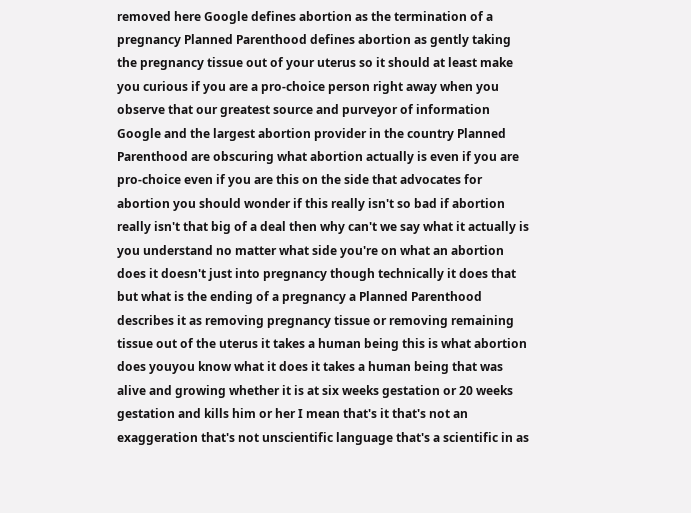removed here Google defines abortion as the termination of a pregnancy Planned Parenthood defines abortion as gently taking the pregnancy tissue out of your uterus so it should at least make you curious if you are a pro-choice person right away when you observe that our greatest source and purveyor of information Google and the largest abortion provider in the country Planned Parenthood are obscuring what abortion actually is even if you are pro-choice even if you are this on the side that advocates for abortion you should wonder if this really isn't so bad if abortion really isn't that big of a deal then why can't we say what it actually is you understand no matter what side you're on what an abortion does it doesn't just into pregnancy though technically it does that but what is the ending of a pregnancy a Planned Parenthood describes it as removing pregnancy tissue or removing remaining tissue out of the uterus it takes a human being this is what abortion does youyou know what it does it takes a human being that was alive and growing whether it is at six weeks gestation or 20 weeks gestation and kills him or her I mean that's it that's not an exaggeration that's not unscientific language that's a scientific in as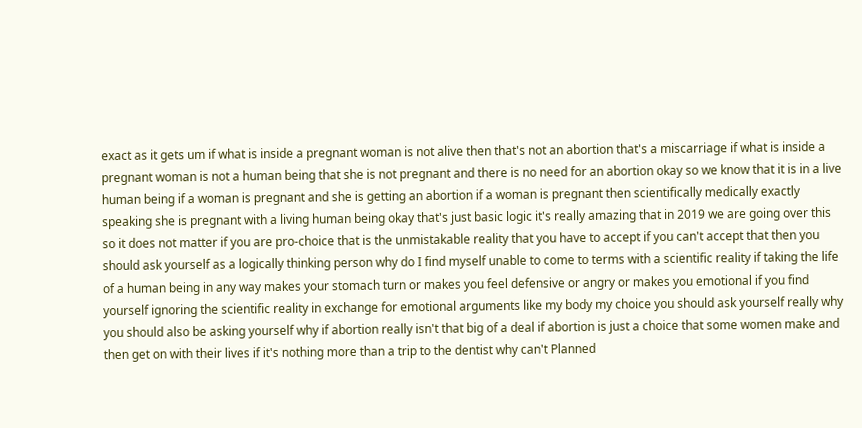exact as it gets um if what is inside a pregnant woman is not alive then that's not an abortion that's a miscarriage if what is inside a pregnant woman is not a human being that she is not pregnant and there is no need for an abortion okay so we know that it is in a live human being if a woman is pregnant and she is getting an abortion if a woman is pregnant then scientifically medically exactly speaking she is pregnant with a living human being okay that's just basic logic it's really amazing that in 2019 we are going over this so it does not matter if you are pro-choice that is the unmistakable reality that you have to accept if you can't accept that then you should ask yourself as a logically thinking person why do I find myself unable to come to terms with a scientific reality if taking the life of a human being in any way makes your stomach turn or makes you feel defensive or angry or makes you emotional if you find yourself ignoring the scientific reality in exchange for emotional arguments like my body my choice you should ask yourself really why you should also be asking yourself why if abortion really isn't that big of a deal if abortion is just a choice that some women make and then get on with their lives if it's nothing more than a trip to the dentist why can't Planned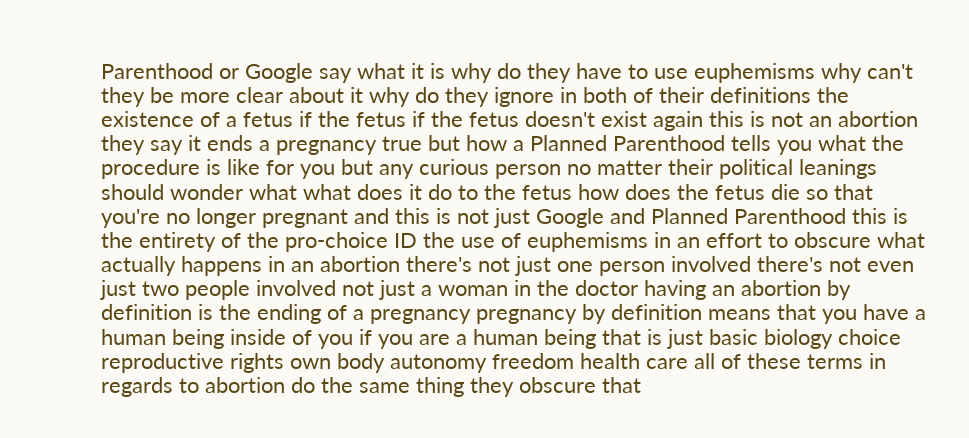Parenthood or Google say what it is why do they have to use euphemisms why can't they be more clear about it why do they ignore in both of their definitions the existence of a fetus if the fetus if the fetus doesn't exist again this is not an abortion they say it ends a pregnancy true but how a Planned Parenthood tells you what the procedure is like for you but any curious person no matter their political leanings should wonder what what does it do to the fetus how does the fetus die so that you're no longer pregnant and this is not just Google and Planned Parenthood this is the entirety of the pro-choice ID the use of euphemisms in an effort to obscure what actually happens in an abortion there's not just one person involved there's not even just two people involved not just a woman in the doctor having an abortion by definition is the ending of a pregnancy pregnancy by definition means that you have a human being inside of you if you are a human being that is just basic biology choice reproductive rights own body autonomy freedom health care all of these terms in regards to abortion do the same thing they obscure that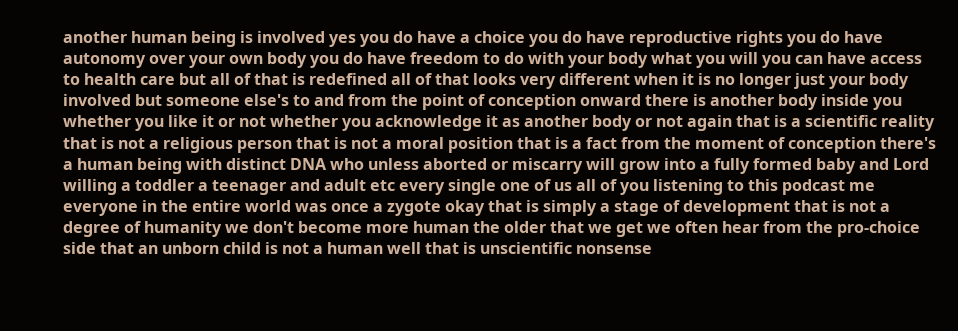another human being is involved yes you do have a choice you do have reproductive rights you do have autonomy over your own body you do have freedom to do with your body what you will you can have access to health care but all of that is redefined all of that looks very different when it is no longer just your body involved but someone else's to and from the point of conception onward there is another body inside you whether you like it or not whether you acknowledge it as another body or not again that is a scientific reality that is not a religious person that is not a moral position that is a fact from the moment of conception there's a human being with distinct DNA who unless aborted or miscarry will grow into a fully formed baby and Lord willing a toddler a teenager and adult etc every single one of us all of you listening to this podcast me everyone in the entire world was once a zygote okay that is simply a stage of development that is not a degree of humanity we don't become more human the older that we get we often hear from the pro-choice side that an unborn child is not a human well that is unscientific nonsense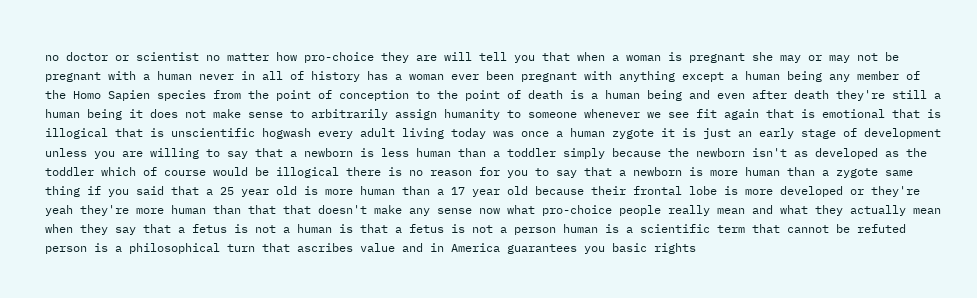no doctor or scientist no matter how pro-choice they are will tell you that when a woman is pregnant she may or may not be pregnant with a human never in all of history has a woman ever been pregnant with anything except a human being any member of the Homo Sapien species from the point of conception to the point of death is a human being and even after death they're still a human being it does not make sense to arbitrarily assign humanity to someone whenever we see fit again that is emotional that is illogical that is unscientific hogwash every adult living today was once a human zygote it is just an early stage of development unless you are willing to say that a newborn is less human than a toddler simply because the newborn isn't as developed as the toddler which of course would be illogical there is no reason for you to say that a newborn is more human than a zygote same thing if you said that a 25 year old is more human than a 17 year old because their frontal lobe is more developed or they're yeah they're more human than that that doesn't make any sense now what pro-choice people really mean and what they actually mean when they say that a fetus is not a human is that a fetus is not a person human is a scientific term that cannot be refuted person is a philosophical turn that ascribes value and in America guarantees you basic rights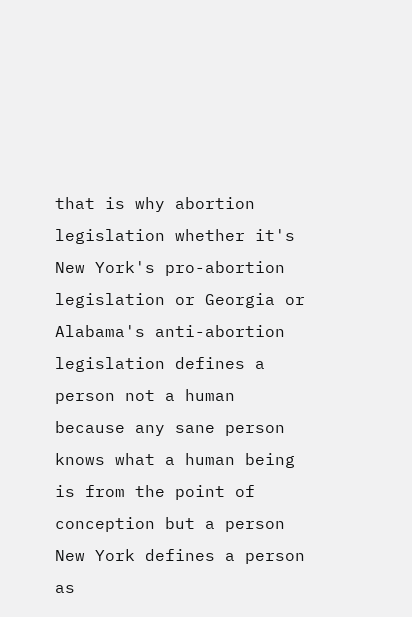that is why abortion legislation whether it's New York's pro-abortion legislation or Georgia or Alabama's anti-abortion legislation defines a person not a human because any sane person knows what a human being is from the point of conception but a person New York defines a person as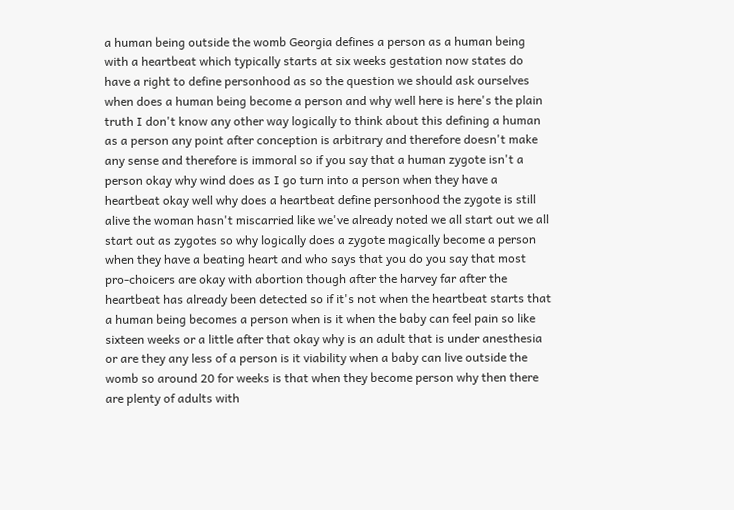a human being outside the womb Georgia defines a person as a human being with a heartbeat which typically starts at six weeks gestation now states do have a right to define personhood as so the question we should ask ourselves when does a human being become a person and why well here is here's the plain truth I don't know any other way logically to think about this defining a human as a person any point after conception is arbitrary and therefore doesn't make any sense and therefore is immoral so if you say that a human zygote isn't a person okay why wind does as I go turn into a person when they have a heartbeat okay well why does a heartbeat define personhood the zygote is still alive the woman hasn't miscarried like we've already noted we all start out we all start out as zygotes so why logically does a zygote magically become a person when they have a beating heart and who says that you do you say that most pro-choicers are okay with abortion though after the harvey far after the heartbeat has already been detected so if it's not when the heartbeat starts that a human being becomes a person when is it when the baby can feel pain so like sixteen weeks or a little after that okay why is an adult that is under anesthesia or are they any less of a person is it viability when a baby can live outside the womb so around 20 for weeks is that when they become person why then there are plenty of adults with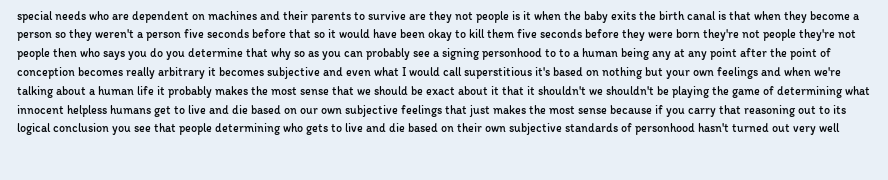special needs who are dependent on machines and their parents to survive are they not people is it when the baby exits the birth canal is that when they become a person so they weren't a person five seconds before that so it would have been okay to kill them five seconds before they were born they're not people they're not people then who says you do you determine that why so as you can probably see a signing personhood to to a human being any at any point after the point of conception becomes really arbitrary it becomes subjective and even what I would call superstitious it's based on nothing but your own feelings and when we're talking about a human life it probably makes the most sense that we should be exact about it that it shouldn't we shouldn't be playing the game of determining what innocent helpless humans get to live and die based on our own subjective feelings that just makes the most sense because if you carry that reasoning out to its logical conclusion you see that people determining who gets to live and die based on their own subjective standards of personhood hasn't turned out very well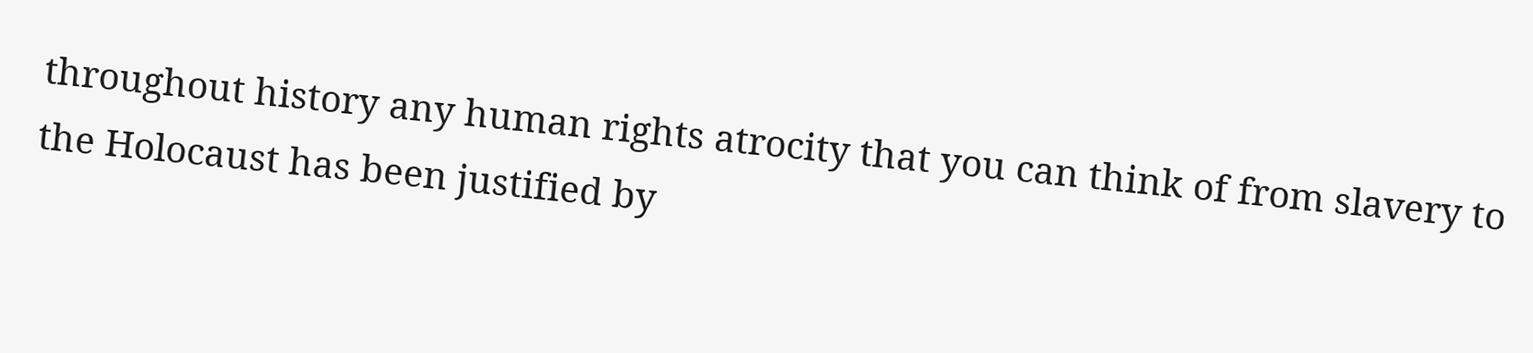throughout history any human rights atrocity that you can think of from slavery to the Holocaust has been justified by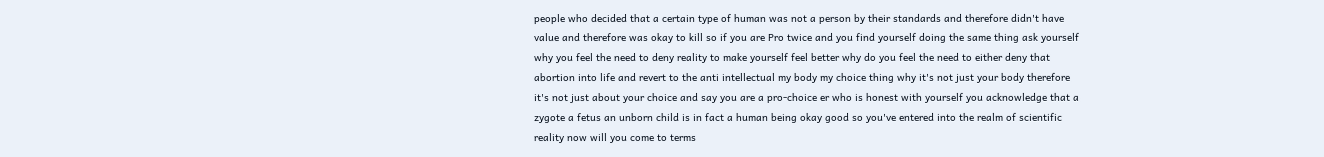people who decided that a certain type of human was not a person by their standards and therefore didn't have value and therefore was okay to kill so if you are Pro twice and you find yourself doing the same thing ask yourself why you feel the need to deny reality to make yourself feel better why do you feel the need to either deny that abortion into life and revert to the anti intellectual my body my choice thing why it's not just your body therefore it's not just about your choice and say you are a pro-choice er who is honest with yourself you acknowledge that a zygote a fetus an unborn child is in fact a human being okay good so you've entered into the realm of scientific reality now will you come to terms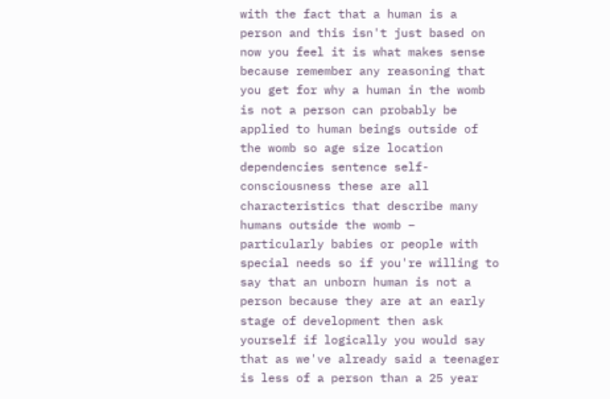with the fact that a human is a person and this isn't just based on now you feel it is what makes sense because remember any reasoning that you get for why a human in the womb is not a person can probably be applied to human beings outside of the womb so age size location dependencies sentence self-consciousness these are all characteristics that describe many humans outside the womb – particularly babies or people with special needs so if you're willing to say that an unborn human is not a person because they are at an early stage of development then ask yourself if logically you would say that as we've already said a teenager is less of a person than a 25 year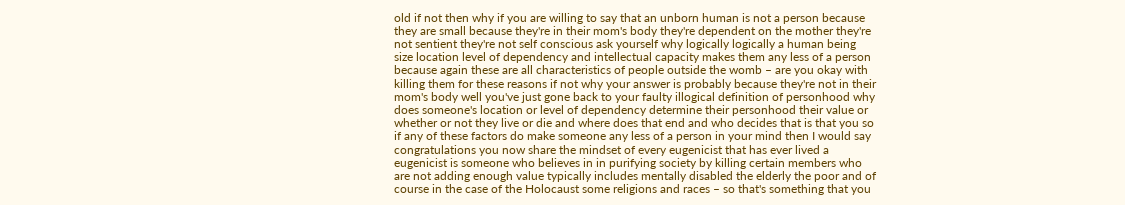old if not then why if you are willing to say that an unborn human is not a person because they are small because they're in their mom's body they're dependent on the mother they're not sentient they're not self conscious ask yourself why logically logically a human being size location level of dependency and intellectual capacity makes them any less of a person because again these are all characteristics of people outside the womb – are you okay with killing them for these reasons if not why your answer is probably because they're not in their mom's body well you've just gone back to your faulty illogical definition of personhood why does someone's location or level of dependency determine their personhood their value or whether or not they live or die and where does that end and who decides that is that you so if any of these factors do make someone any less of a person in your mind then I would say congratulations you now share the mindset of every eugenicist that has ever lived a eugenicist is someone who believes in in purifying society by killing certain members who are not adding enough value typically includes mentally disabled the elderly the poor and of course in the case of the Holocaust some religions and races – so that's something that you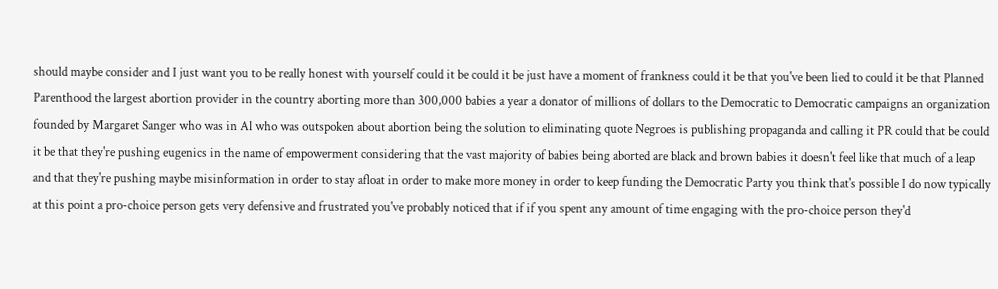should maybe consider and I just want you to be really honest with yourself could it be could it be just have a moment of frankness could it be that you've been lied to could it be that Planned Parenthood the largest abortion provider in the country aborting more than 300,000 babies a year a donator of millions of dollars to the Democratic to Democratic campaigns an organization founded by Margaret Sanger who was in Al who was outspoken about abortion being the solution to eliminating quote Negroes is publishing propaganda and calling it PR could that be could it be that they're pushing eugenics in the name of empowerment considering that the vast majority of babies being aborted are black and brown babies it doesn't feel like that much of a leap and that they're pushing maybe misinformation in order to stay afloat in order to make more money in order to keep funding the Democratic Party you think that's possible I do now typically at this point a pro-choice person gets very defensive and frustrated you've probably noticed that if if you spent any amount of time engaging with the pro-choice person they'd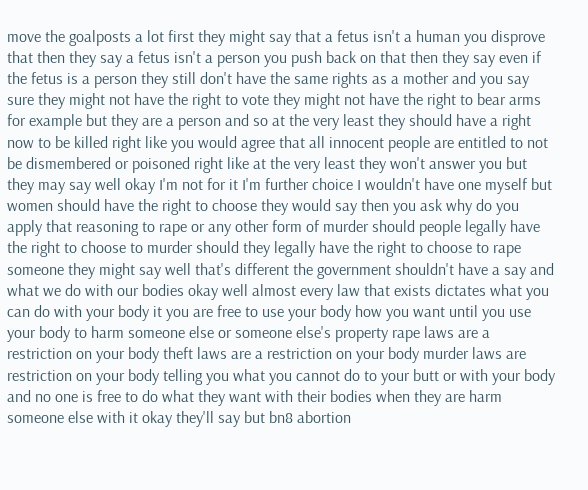move the goalposts a lot first they might say that a fetus isn't a human you disprove that then they say a fetus isn't a person you push back on that then they say even if the fetus is a person they still don't have the same rights as a mother and you say sure they might not have the right to vote they might not have the right to bear arms for example but they are a person and so at the very least they should have a right now to be killed right like you would agree that all innocent people are entitled to not be dismembered or poisoned right like at the very least they won't answer you but they may say well okay I'm not for it I'm further choice I wouldn't have one myself but women should have the right to choose they would say then you ask why do you apply that reasoning to rape or any other form of murder should people legally have the right to choose to murder should they legally have the right to choose to rape someone they might say well that's different the government shouldn't have a say and what we do with our bodies okay well almost every law that exists dictates what you can do with your body it you are free to use your body how you want until you use your body to harm someone else or someone else's property rape laws are a restriction on your body theft laws are a restriction on your body murder laws are restriction on your body telling you what you cannot do to your butt or with your body and no one is free to do what they want with their bodies when they are harm someone else with it okay they'll say but bn8 abortion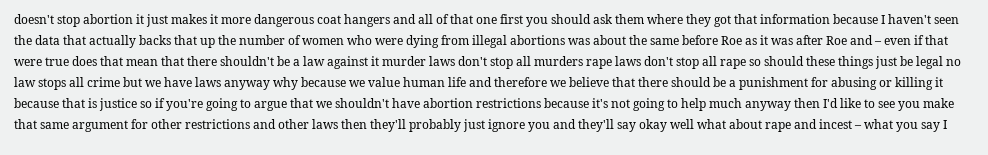doesn't stop abortion it just makes it more dangerous coat hangers and all of that one first you should ask them where they got that information because I haven't seen the data that actually backs that up the number of women who were dying from illegal abortions was about the same before Roe as it was after Roe and – even if that were true does that mean that there shouldn't be a law against it murder laws don't stop all murders rape laws don't stop all rape so should these things just be legal no law stops all crime but we have laws anyway why because we value human life and therefore we believe that there should be a punishment for abusing or killing it because that is justice so if you're going to argue that we shouldn't have abortion restrictions because it's not going to help much anyway then I'd like to see you make that same argument for other restrictions and other laws then they'll probably just ignore you and they'll say okay well what about rape and incest – what you say I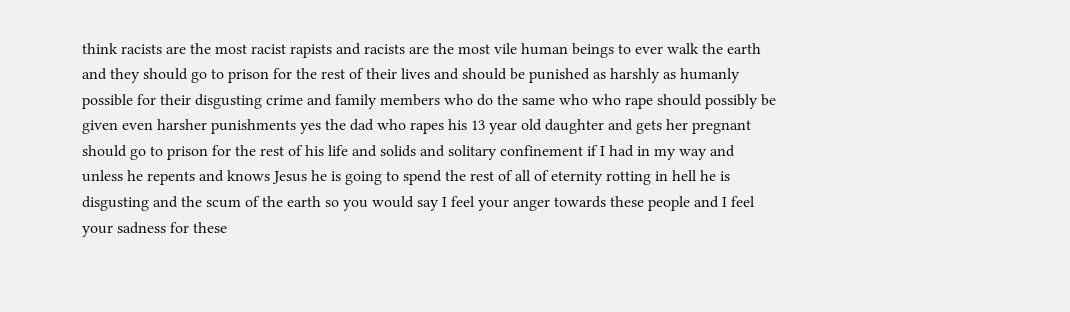think racists are the most racist rapists and racists are the most vile human beings to ever walk the earth and they should go to prison for the rest of their lives and should be punished as harshly as humanly possible for their disgusting crime and family members who do the same who who rape should possibly be given even harsher punishments yes the dad who rapes his 13 year old daughter and gets her pregnant should go to prison for the rest of his life and solids and solitary confinement if I had in my way and unless he repents and knows Jesus he is going to spend the rest of all of eternity rotting in hell he is disgusting and the scum of the earth so you would say I feel your anger towards these people and I feel your sadness for these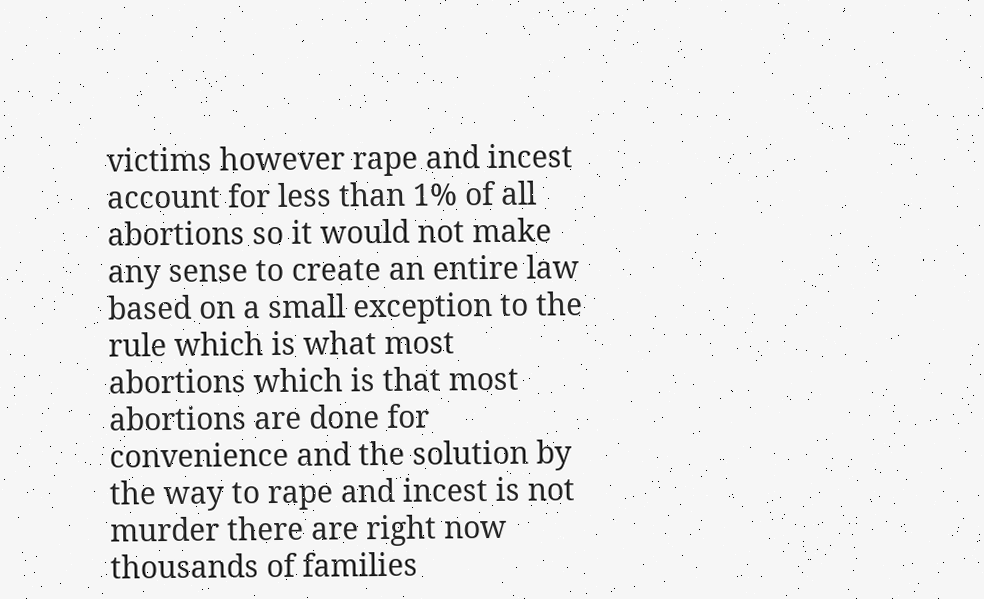victims however rape and incest account for less than 1% of all abortions so it would not make any sense to create an entire law based on a small exception to the rule which is what most abortions which is that most abortions are done for convenience and the solution by the way to rape and incest is not murder there are right now thousands of families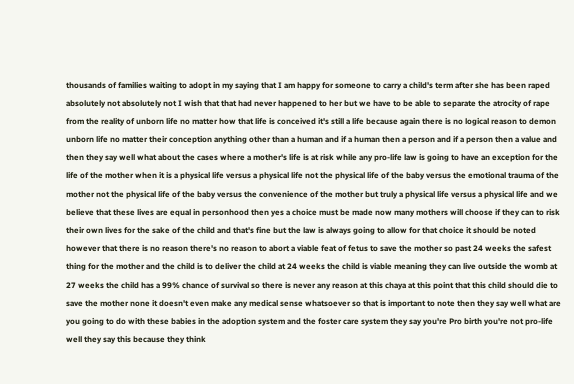thousands of families waiting to adopt in my saying that I am happy for someone to carry a child's term after she has been raped absolutely not absolutely not I wish that that had never happened to her but we have to be able to separate the atrocity of rape from the reality of unborn life no matter how that life is conceived it's still a life because again there is no logical reason to demon unborn life no matter their conception anything other than a human and if a human then a person and if a person then a value and then they say well what about the cases where a mother's life is at risk while any pro-life law is going to have an exception for the life of the mother when it is a physical life versus a physical life not the physical life of the baby versus the emotional trauma of the mother not the physical life of the baby versus the convenience of the mother but truly a physical life versus a physical life and we believe that these lives are equal in personhood then yes a choice must be made now many mothers will choose if they can to risk their own lives for the sake of the child and that's fine but the law is always going to allow for that choice it should be noted however that there is no reason there's no reason to abort a viable feat of fetus to save the mother so past 24 weeks the safest thing for the mother and the child is to deliver the child at 24 weeks the child is viable meaning they can live outside the womb at 27 weeks the child has a 99% chance of survival so there is never any reason at this chaya at this point that this child should die to save the mother none it doesn't even make any medical sense whatsoever so that is important to note then they say well what are you going to do with these babies in the adoption system and the foster care system they say you're Pro birth you're not pro-life well they say this because they think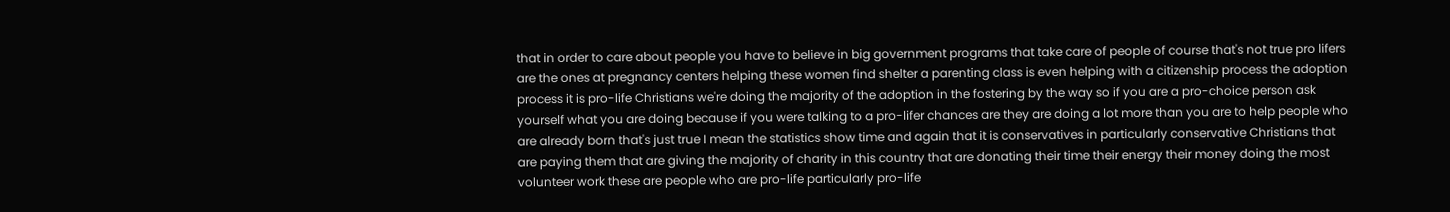that in order to care about people you have to believe in big government programs that take care of people of course that's not true pro lifers are the ones at pregnancy centers helping these women find shelter a parenting class is even helping with a citizenship process the adoption process it is pro-life Christians we're doing the majority of the adoption in the fostering by the way so if you are a pro-choice person ask yourself what you are doing because if you were talking to a pro-lifer chances are they are doing a lot more than you are to help people who are already born that's just true I mean the statistics show time and again that it is conservatives in particularly conservative Christians that are paying them that are giving the majority of charity in this country that are donating their time their energy their money doing the most volunteer work these are people who are pro-life particularly pro-life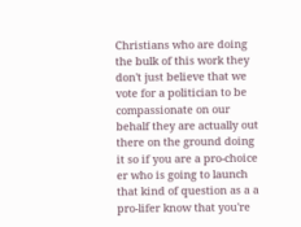Christians who are doing the bulk of this work they don't just believe that we vote for a politician to be compassionate on our behalf they are actually out there on the ground doing it so if you are a pro-choice er who is going to launch that kind of question as a a pro-lifer know that you're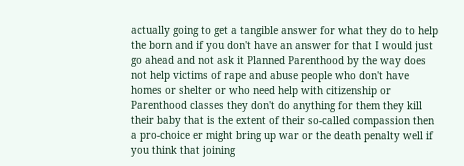actually going to get a tangible answer for what they do to help the born and if you don't have an answer for that I would just go ahead and not ask it Planned Parenthood by the way does not help victims of rape and abuse people who don't have homes or shelter or who need help with citizenship or Parenthood classes they don't do anything for them they kill their baby that is the extent of their so-called compassion then a pro-choice er might bring up war or the death penalty well if you think that joining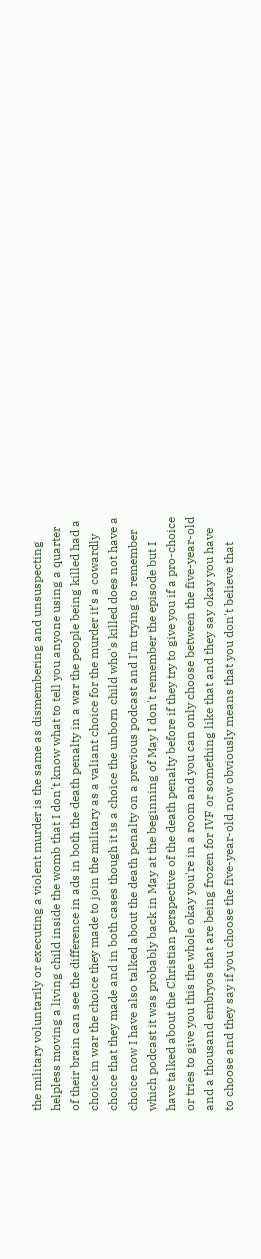the military voluntarily or executing a violent murder is the same as dismembering and unsuspecting helpless moving a living child inside the womb that I don't know what to tell you anyone using a quarter of their brain can see the difference in ads in both the death penalty in a war the people being killed had a choice in war the choice they made to join the military as a valiant choice for the murder it's a cowardly choice that they made and in both cases though it is a choice the unborn child who's killed does not have a choice now I have also talked about the death penalty on a previous podcast and I'm trying to remember which podcast it was probably back in May at the beginning of May I don't remember the episode but I have talked about the Christian perspective of the death penalty before if they try to give you if a pro-choice or tries to give you this the whole okay you're in a room and you can only choose between the five-year-old and a thousand embryos that are being frozen for IVF or something like that and they say okay you have to choose and they say if you choose the five-year-old now obviously means that you don't believe that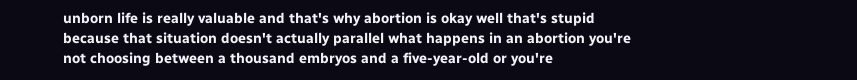unborn life is really valuable and that's why abortion is okay well that's stupid because that situation doesn't actually parallel what happens in an abortion you're not choosing between a thousand embryos and a five-year-old or you're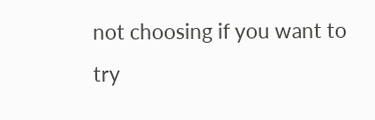not choosing if you want to try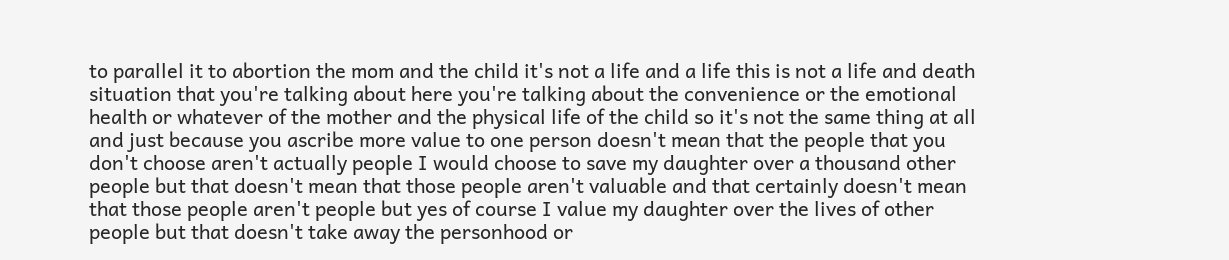to parallel it to abortion the mom and the child it's not a life and a life this is not a life and death situation that you're talking about here you're talking about the convenience or the emotional health or whatever of the mother and the physical life of the child so it's not the same thing at all and just because you ascribe more value to one person doesn't mean that the people that you don't choose aren't actually people I would choose to save my daughter over a thousand other people but that doesn't mean that those people aren't valuable and that certainly doesn't mean that those people aren't people but yes of course I value my daughter over the lives of other people but that doesn't take away the personhood or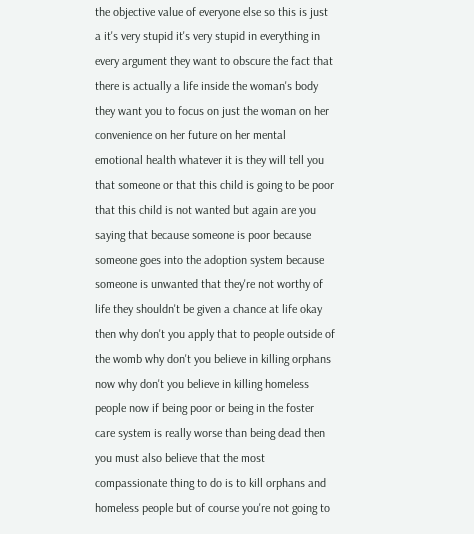the objective value of everyone else so this is just a it's very stupid it's very stupid in everything in every argument they want to obscure the fact that there is actually a life inside the woman's body they want you to focus on just the woman on her convenience on her future on her mental emotional health whatever it is they will tell you that someone or that this child is going to be poor that this child is not wanted but again are you saying that because someone is poor because someone goes into the adoption system because someone is unwanted that they're not worthy of life they shouldn't be given a chance at life okay then why don't you apply that to people outside of the womb why don't you believe in killing orphans now why don't you believe in killing homeless people now if being poor or being in the foster care system is really worse than being dead then you must also believe that the most compassionate thing to do is to kill orphans and homeless people but of course you're not going to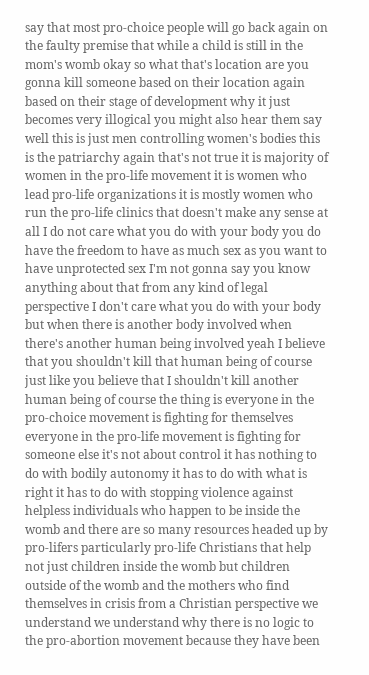say that most pro-choice people will go back again on the faulty premise that while a child is still in the mom's womb okay so what that's location are you gonna kill someone based on their location again based on their stage of development why it just becomes very illogical you might also hear them say well this is just men controlling women's bodies this is the patriarchy again that's not true it is majority of women in the pro-life movement it is women who lead pro-life organizations it is mostly women who run the pro-life clinics that doesn't make any sense at all I do not care what you do with your body you do have the freedom to have as much sex as you want to have unprotected sex I'm not gonna say you know anything about that from any kind of legal perspective I don't care what you do with your body but when there is another body involved when there's another human being involved yeah I believe that you shouldn't kill that human being of course just like you believe that I shouldn't kill another human being of course the thing is everyone in the pro-choice movement is fighting for themselves everyone in the pro-life movement is fighting for someone else it's not about control it has nothing to do with bodily autonomy it has to do with what is right it has to do with stopping violence against helpless individuals who happen to be inside the womb and there are so many resources headed up by pro-lifers particularly pro-life Christians that help not just children inside the womb but children outside of the womb and the mothers who find themselves in crisis from a Christian perspective we understand we understand why there is no logic to the pro-abortion movement because they have been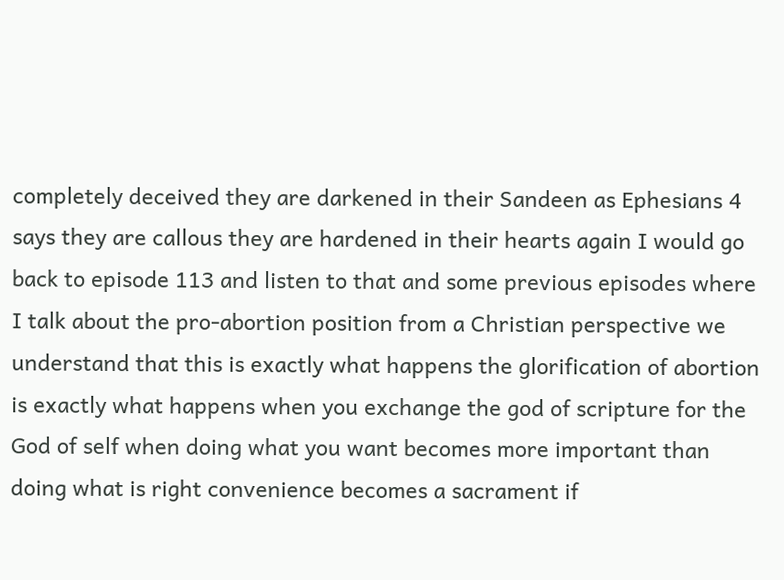completely deceived they are darkened in their Sandeen as Ephesians 4 says they are callous they are hardened in their hearts again I would go back to episode 113 and listen to that and some previous episodes where I talk about the pro-abortion position from a Christian perspective we understand that this is exactly what happens the glorification of abortion is exactly what happens when you exchange the god of scripture for the God of self when doing what you want becomes more important than doing what is right convenience becomes a sacrament if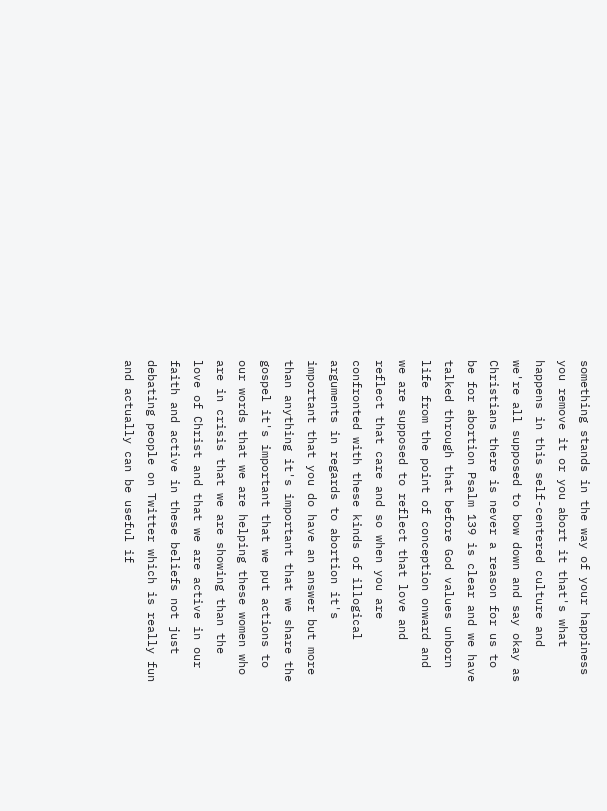something stands in the way of your happiness you remove it or you abort it that's what happens in this self-centered culture and we're all supposed to bow down and say okay as Christians there is never a reason for us to be for abortion Psalm 139 is clear and we have talked through that before God values unborn life from the point of conception onward and we are supposed to reflect that love and reflect that care and so when you are confronted with these kinds of illogical arguments in regards to abortion it's important that you do have an answer but more than anything it's important that we share the gospel it's important that we put actions to our words that we are helping these women who are in crisis that we are showing than the love of Christ and that we are active in our faith and active in these beliefs not just debating people on Twitter which is really fun and actually can be useful if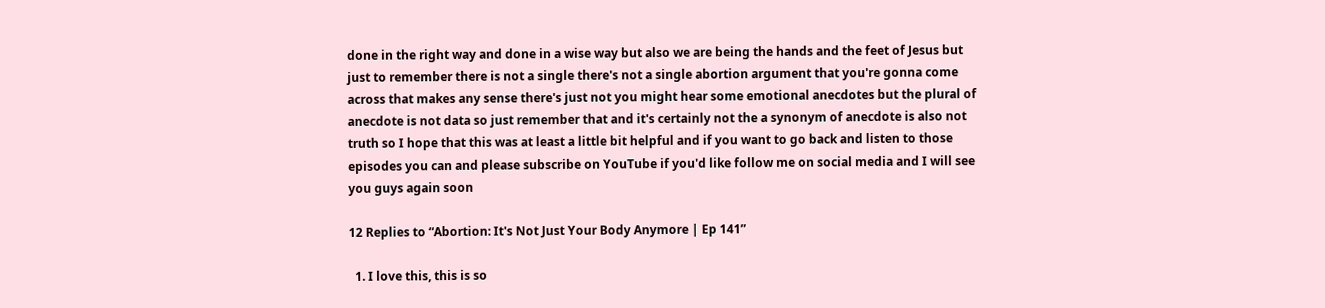done in the right way and done in a wise way but also we are being the hands and the feet of Jesus but just to remember there is not a single there's not a single abortion argument that you're gonna come across that makes any sense there's just not you might hear some emotional anecdotes but the plural of anecdote is not data so just remember that and it's certainly not the a synonym of anecdote is also not truth so I hope that this was at least a little bit helpful and if you want to go back and listen to those episodes you can and please subscribe on YouTube if you'd like follow me on social media and I will see you guys again soon

12 Replies to “Abortion: It's Not Just Your Body Anymore | Ep 141”

  1. I love this, this is so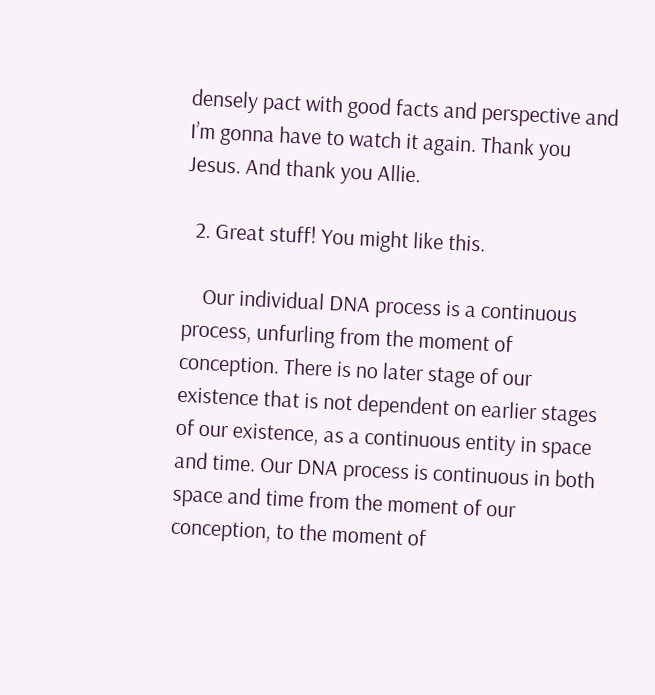densely pact with good facts and perspective and I’m gonna have to watch it again. Thank you Jesus. And thank you Allie.

  2. Great stuff! You might like this.

    Our individual DNA process is a continuous process, unfurling from the moment of conception. There is no later stage of our existence that is not dependent on earlier stages of our existence, as a continuous entity in space and time. Our DNA process is continuous in both space and time from the moment of our conception, to the moment of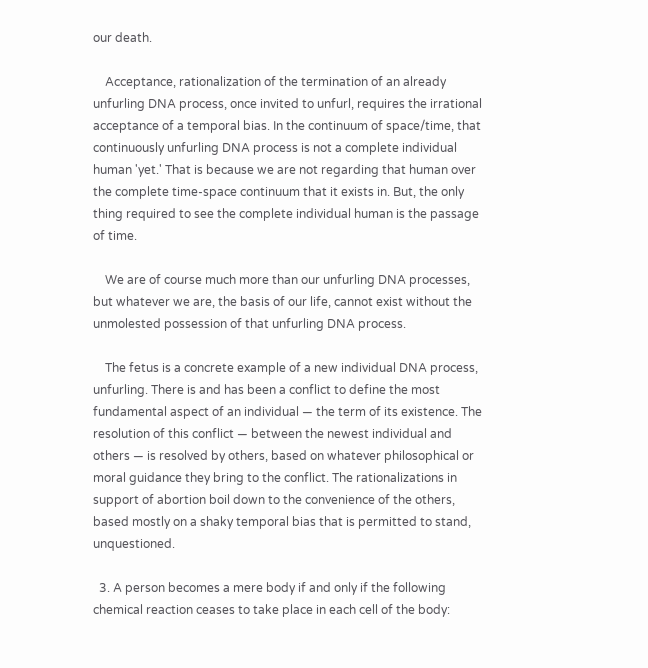our death.

    Acceptance, rationalization of the termination of an already unfurling DNA process, once invited to unfurl, requires the irrational acceptance of a temporal bias. In the continuum of space/time, that continuously unfurling DNA process is not a complete individual human 'yet.' That is because we are not regarding that human over the complete time-space continuum that it exists in. But, the only thing required to see the complete individual human is the passage of time.

    We are of course much more than our unfurling DNA processes, but whatever we are, the basis of our life, cannot exist without the unmolested possession of that unfurling DNA process.

    The fetus is a concrete example of a new individual DNA process, unfurling. There is and has been a conflict to define the most fundamental aspect of an individual — the term of its existence. The resolution of this conflict — between the newest individual and others — is resolved by others, based on whatever philosophical or moral guidance they bring to the conflict. The rationalizations in support of abortion boil down to the convenience of the others, based mostly on a shaky temporal bias that is permitted to stand, unquestioned.

  3. A person becomes a mere body if and only if the following chemical reaction ceases to take place in each cell of the body: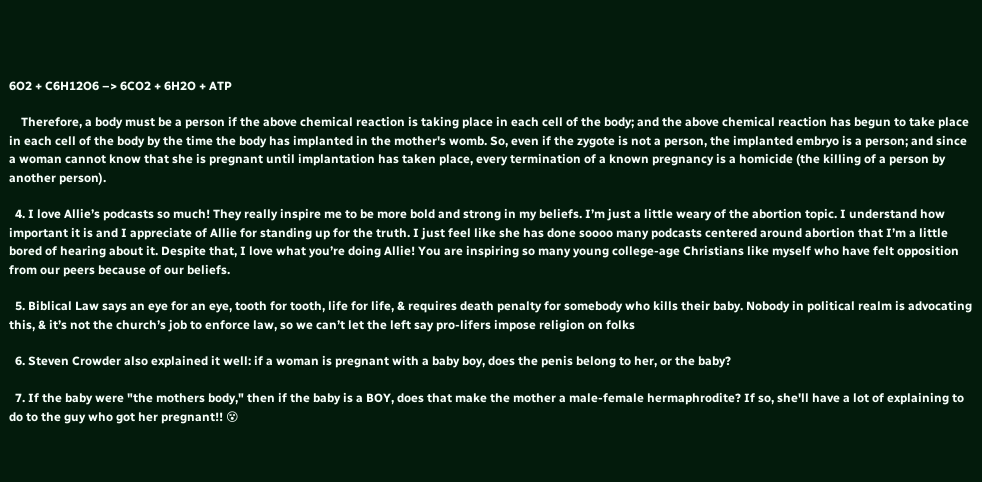6O2 + C6H12O6 –> 6CO2 + 6H2O + ATP

    Therefore, a body must be a person if the above chemical reaction is taking place in each cell of the body; and the above chemical reaction has begun to take place in each cell of the body by the time the body has implanted in the mother's womb. So, even if the zygote is not a person, the implanted embryo is a person; and since a woman cannot know that she is pregnant until implantation has taken place, every termination of a known pregnancy is a homicide (the killing of a person by another person).

  4. I love Allie’s podcasts so much! They really inspire me to be more bold and strong in my beliefs. I’m just a little weary of the abortion topic. I understand how important it is and I appreciate of Allie for standing up for the truth. I just feel like she has done soooo many podcasts centered around abortion that I’m a little bored of hearing about it. Despite that, I love what you’re doing Allie! You are inspiring so many young college-age Christians like myself who have felt opposition from our peers because of our beliefs.

  5. Biblical Law says an eye for an eye, tooth for tooth, life for life, & requires death penalty for somebody who kills their baby. Nobody in political realm is advocating this, & it’s not the church’s job to enforce law, so we can’t let the left say pro-lifers impose religion on folks

  6. Steven Crowder also explained it well: if a woman is pregnant with a baby boy, does the penis belong to her, or the baby?

  7. If the baby were "the mothers body," then if the baby is a BOY, does that make the mother a male-female hermaphrodite? If so, she'll have a lot of explaining to do to the guy who got her pregnant!! 😵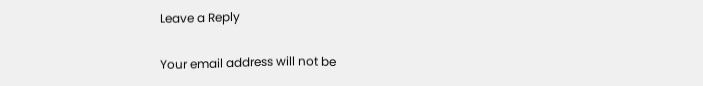Leave a Reply

Your email address will not be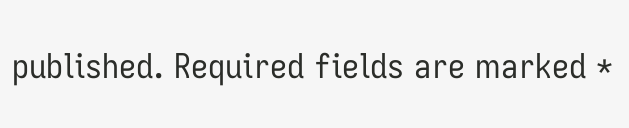published. Required fields are marked *